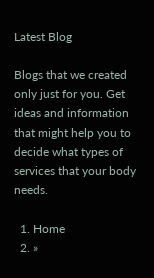Latest Blog

Blogs that we created only just for you. Get ideas and information that might help you to decide what types of services that your body needs.

  1. Home
  2. »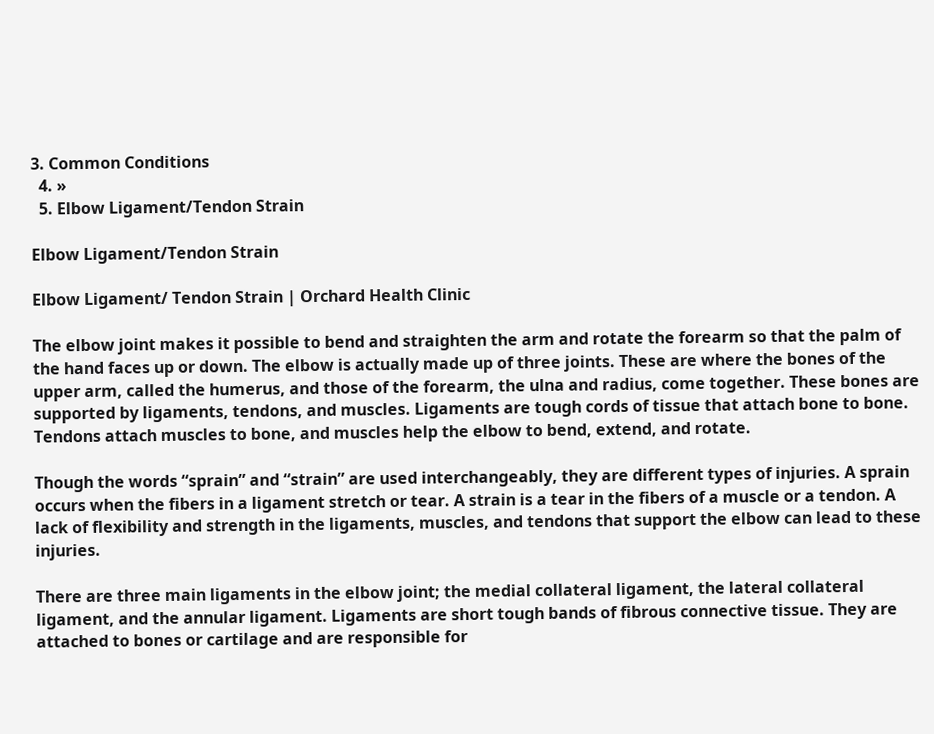3. Common Conditions
  4. »
  5. Elbow Ligament/Tendon Strain

Elbow Ligament/Tendon Strain

Elbow Ligament/ Tendon Strain | Orchard Health Clinic

The elbow joint makes it possible to bend and straighten the arm and rotate the forearm so that the palm of the hand faces up or down. The elbow is actually made up of three joints. These are where the bones of the upper arm, called the humerus, and those of the forearm, the ulna and radius, come together. These bones are supported by ligaments, tendons, and muscles. Ligaments are tough cords of tissue that attach bone to bone. Tendons attach muscles to bone, and muscles help the elbow to bend, extend, and rotate.

Though the words “sprain” and “strain” are used interchangeably, they are different types of injuries. A sprain occurs when the fibers in a ligament stretch or tear. A strain is a tear in the fibers of a muscle or a tendon. A lack of flexibility and strength in the ligaments, muscles, and tendons that support the elbow can lead to these injuries.

There are three main ligaments in the elbow joint; the medial collateral ligament, the lateral collateral ligament, and the annular ligament. Ligaments are short tough bands of fibrous connective tissue. They are attached to bones or cartilage and are responsible for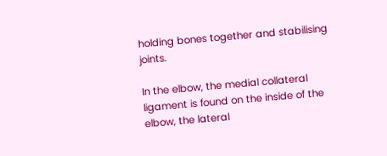holding bones together and stabilising joints.

In the elbow, the medial collateral ligament is found on the inside of the elbow, the lateral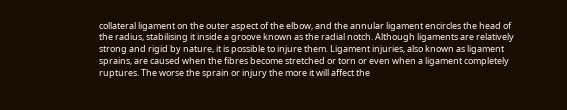collateral ligament on the outer aspect of the elbow, and the annular ligament encircles the head of the radius, stabilising it inside a groove known as the radial notch. Although ligaments are relatively strong and rigid by nature, it is possible to injure them. Ligament injuries, also known as ligament sprains, are caused when the fibres become stretched or torn or even when a ligament completely ruptures. The worse the sprain or injury the more it will affect the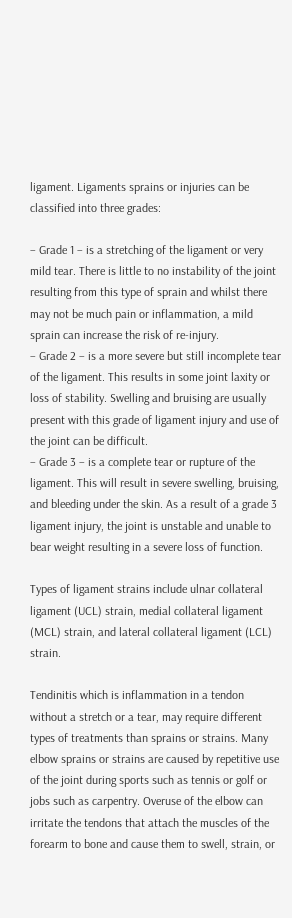ligament. Ligaments sprains or injuries can be classified into three grades:

– Grade 1 – is a stretching of the ligament or very mild tear. There is little to no instability of the joint resulting from this type of sprain and whilst there may not be much pain or inflammation, a mild sprain can increase the risk of re-injury.
– Grade 2 – is a more severe but still incomplete tear of the ligament. This results in some joint laxity or loss of stability. Swelling and bruising are usually present with this grade of ligament injury and use of the joint can be difficult.
– Grade 3 – is a complete tear or rupture of the ligament. This will result in severe swelling, bruising, and bleeding under the skin. As a result of a grade 3 ligament injury, the joint is unstable and unable to bear weight resulting in a severe loss of function.

Types of ligament strains include ulnar collateral ligament (UCL) strain, medial collateral ligament (MCL) strain, and lateral collateral ligament (LCL) strain.

Tendinitis which is inflammation in a tendon without a stretch or a tear, may require different types of treatments than sprains or strains. Many elbow sprains or strains are caused by repetitive use of the joint during sports such as tennis or golf or jobs such as carpentry. Overuse of the elbow can irritate the tendons that attach the muscles of the forearm to bone and cause them to swell, strain, or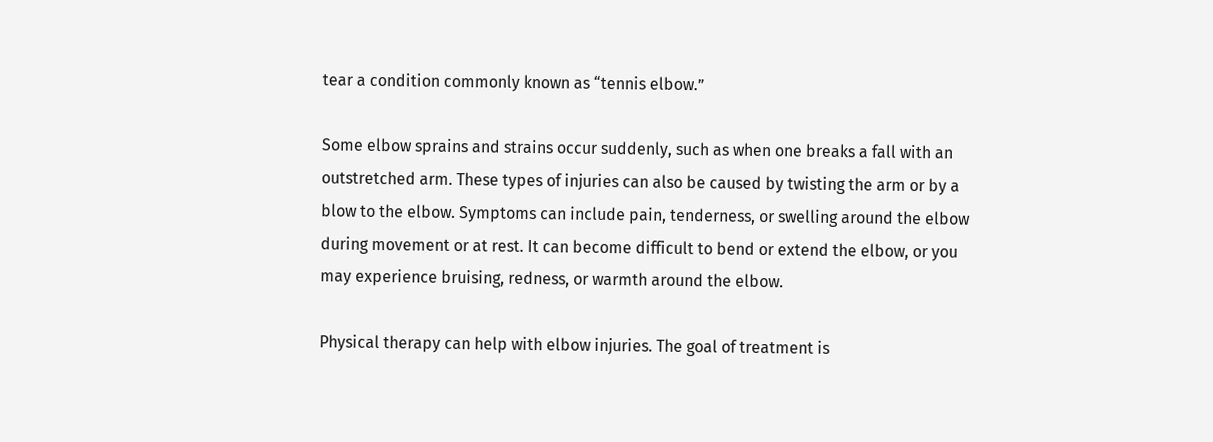tear a condition commonly known as “tennis elbow.”

Some elbow sprains and strains occur suddenly, such as when one breaks a fall with an outstretched arm. These types of injuries can also be caused by twisting the arm or by a blow to the elbow. Symptoms can include pain, tenderness, or swelling around the elbow during movement or at rest. It can become difficult to bend or extend the elbow, or you may experience bruising, redness, or warmth around the elbow.

Physical therapy can help with elbow injuries. The goal of treatment is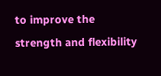to improve the strength and flexibility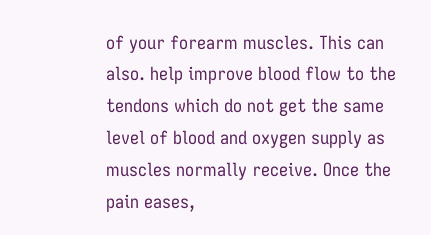of your forearm muscles. This can also. help improve blood flow to the tendons which do not get the same level of blood and oxygen supply as muscles normally receive. Once the pain eases,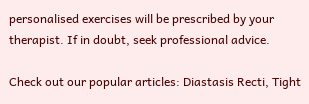personalised exercises will be prescribed by your therapist. If in doubt, seek professional advice.

Check out our popular articles: Diastasis Recti, Tight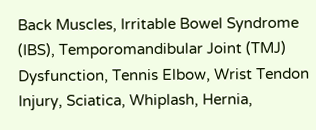Back Muscles, Irritable Bowel Syndrome (IBS), Temporomandibular Joint (TMJ) Dysfunction, Tennis Elbow, Wrist Tendon Injury, Sciatica, Whiplash, Hernia,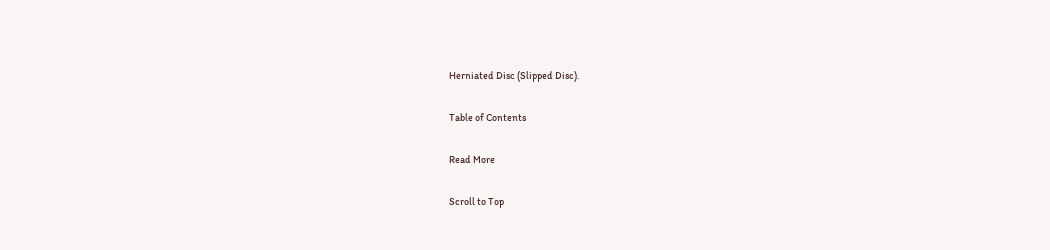Herniated Disc (Slipped Disc).

Table of Contents

Read More

Scroll to Top